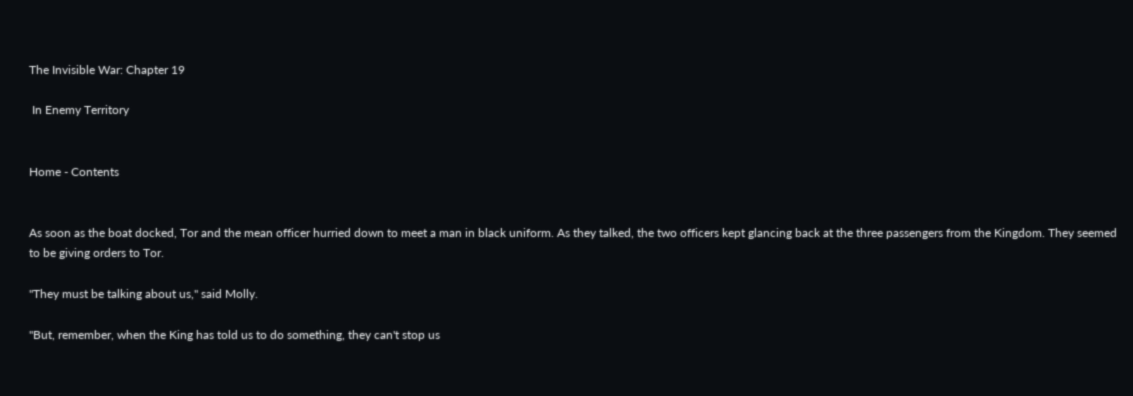The Invisible War: Chapter 19

 In Enemy Territory


Home - Contents


As soon as the boat docked, Tor and the mean officer hurried down to meet a man in black uniform. As they talked, the two officers kept glancing back at the three passengers from the Kingdom. They seemed to be giving orders to Tor.

"They must be talking about us," said Molly.

"But, remember, when the King has told us to do something, they can't stop us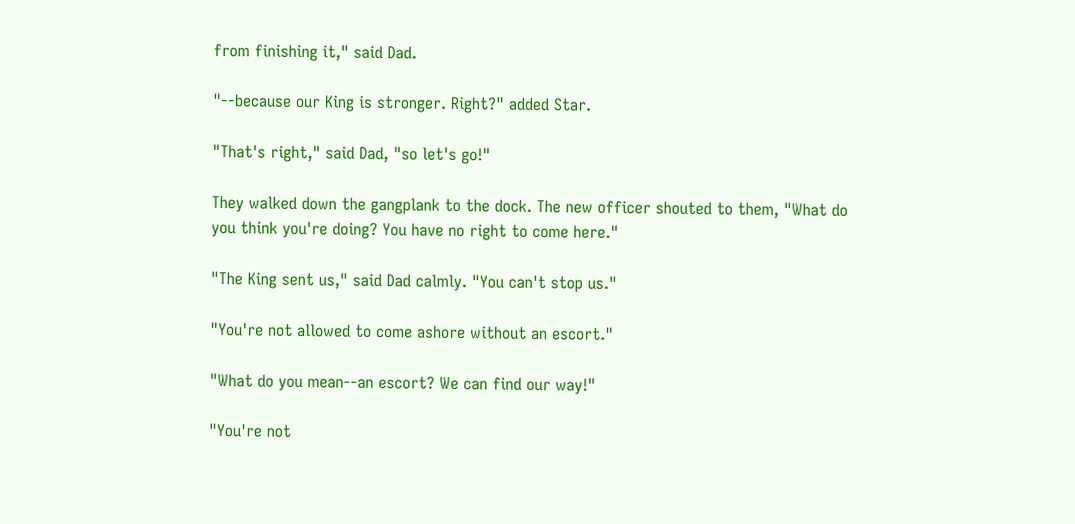from finishing it," said Dad.

"--because our King is stronger. Right?" added Star.

"That's right," said Dad, "so let's go!"

They walked down the gangplank to the dock. The new officer shouted to them, "What do you think you're doing? You have no right to come here."

"The King sent us," said Dad calmly. "You can't stop us."

"You're not allowed to come ashore without an escort."

"What do you mean--an escort? We can find our way!"

"You're not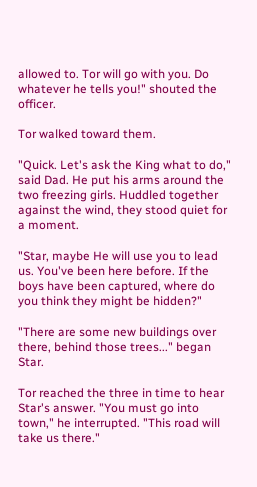allowed to. Tor will go with you. Do whatever he tells you!" shouted the officer.

Tor walked toward them.

"Quick. Let's ask the King what to do," said Dad. He put his arms around the two freezing girls. Huddled together against the wind, they stood quiet for a moment.

"Star, maybe He will use you to lead us. You've been here before. If the boys have been captured, where do you think they might be hidden?"

"There are some new buildings over there, behind those trees..." began Star.

Tor reached the three in time to hear Star's answer. "You must go into town," he interrupted. "This road will take us there."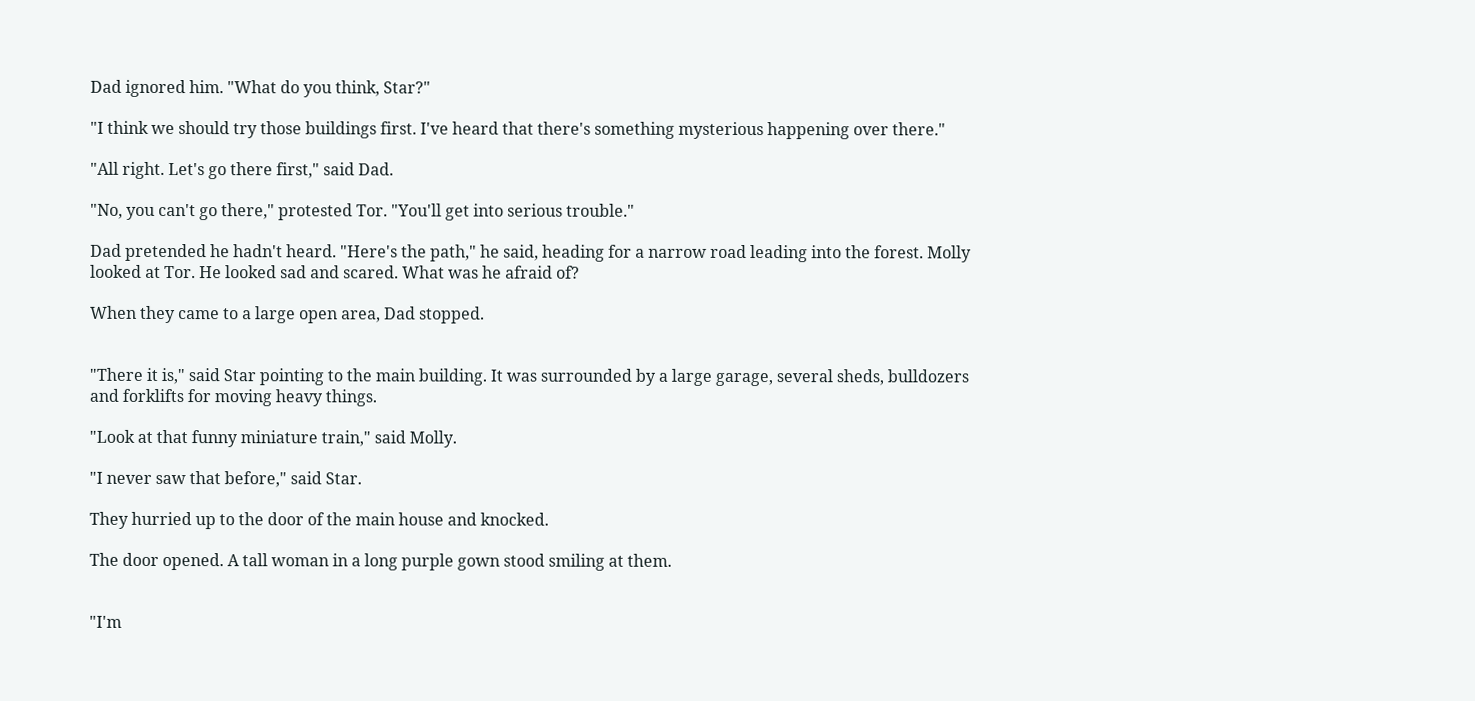Dad ignored him. "What do you think, Star?"

"I think we should try those buildings first. I've heard that there's something mysterious happening over there."

"All right. Let's go there first," said Dad.

"No, you can't go there," protested Tor. "You'll get into serious trouble."

Dad pretended he hadn't heard. "Here's the path," he said, heading for a narrow road leading into the forest. Molly looked at Tor. He looked sad and scared. What was he afraid of?

When they came to a large open area, Dad stopped.


"There it is," said Star pointing to the main building. It was surrounded by a large garage, several sheds, bulldozers and forklifts for moving heavy things.

"Look at that funny miniature train," said Molly.

"I never saw that before," said Star.

They hurried up to the door of the main house and knocked.

The door opened. A tall woman in a long purple gown stood smiling at them.


"I'm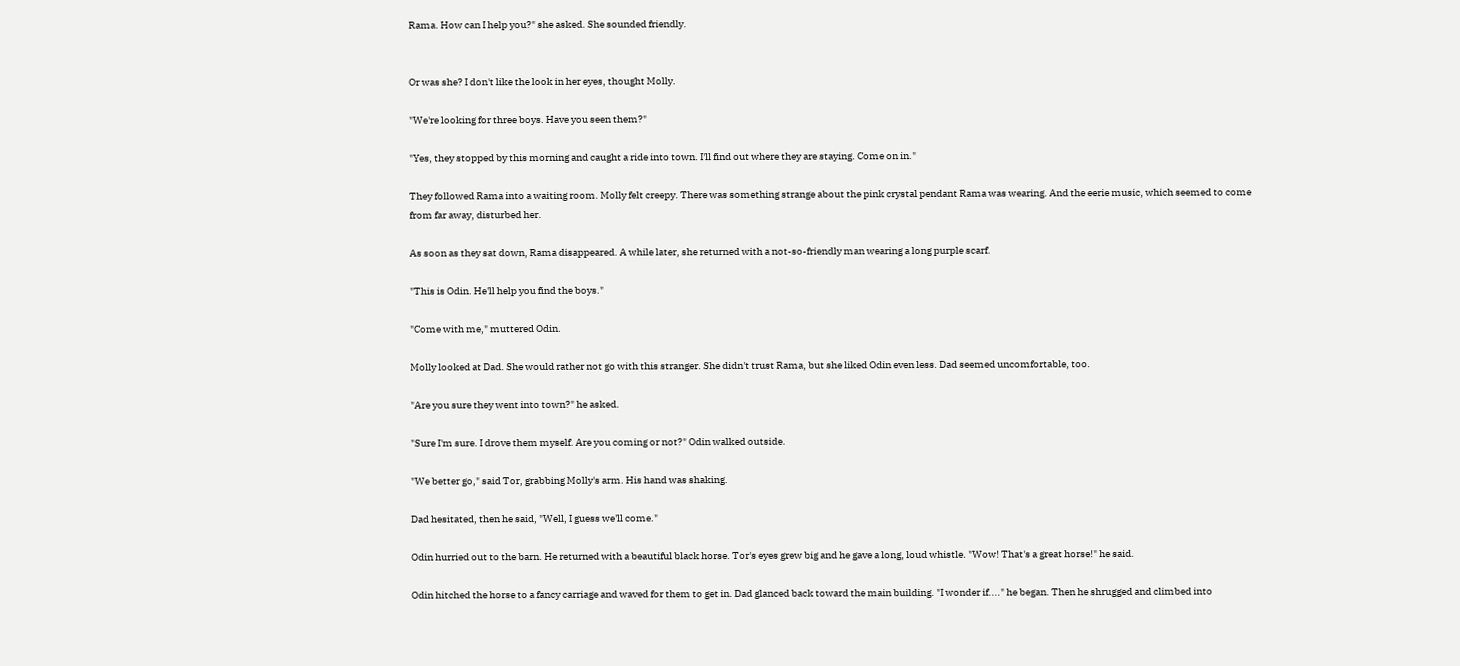Rama. How can I help you?" she asked. She sounded friendly.


Or was she? I don't like the look in her eyes, thought Molly.

"We're looking for three boys. Have you seen them?"

"Yes, they stopped by this morning and caught a ride into town. I'll find out where they are staying. Come on in."

They followed Rama into a waiting room. Molly felt creepy. There was something strange about the pink crystal pendant Rama was wearing. And the eerie music, which seemed to come from far away, disturbed her.

As soon as they sat down, Rama disappeared. A while later, she returned with a not-so-friendly man wearing a long purple scarf.

"This is Odin. He'll help you find the boys."

"Come with me," muttered Odin.

Molly looked at Dad. She would rather not go with this stranger. She didn't trust Rama, but she liked Odin even less. Dad seemed uncomfortable, too.

"Are you sure they went into town?" he asked.

"Sure I'm sure. I drove them myself. Are you coming or not?" Odin walked outside.

"We better go," said Tor, grabbing Molly's arm. His hand was shaking.

Dad hesitated, then he said, "Well, I guess we'll come."

Odin hurried out to the barn. He returned with a beautiful black horse. Tor's eyes grew big and he gave a long, loud whistle. "Wow! That's a great horse!" he said.

Odin hitched the horse to a fancy carriage and waved for them to get in. Dad glanced back toward the main building. "I wonder if...." he began. Then he shrugged and climbed into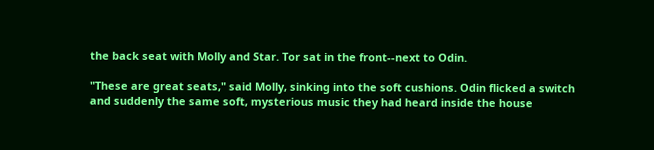the back seat with Molly and Star. Tor sat in the front--next to Odin.

"These are great seats," said Molly, sinking into the soft cushions. Odin flicked a switch and suddenly the same soft, mysterious music they had heard inside the house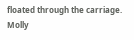floated through the carriage. Molly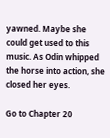yawned. Maybe she could get used to this music. As Odin whipped the horse into action, she closed her eyes.

Go to Chapter 20